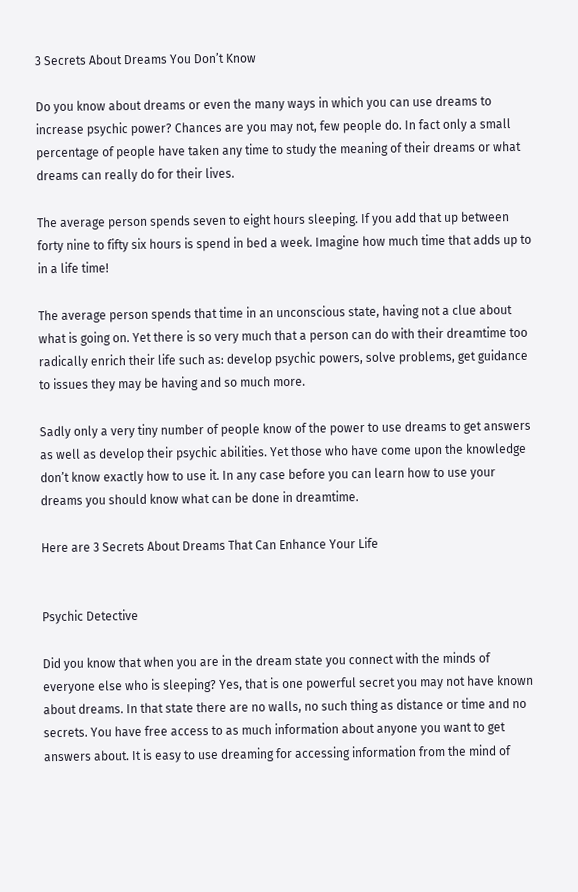3 Secrets About Dreams You Don’t Know

Do you know about dreams or even the many ways in which you can use dreams to increase psychic power? Chances are you may not, few people do. In fact only a small percentage of people have taken any time to study the meaning of their dreams or what dreams can really do for their lives.

The average person spends seven to eight hours sleeping. If you add that up between forty nine to fifty six hours is spend in bed a week. Imagine how much time that adds up to in a life time!

The average person spends that time in an unconscious state, having not a clue about what is going on. Yet there is so very much that a person can do with their dreamtime too radically enrich their life such as: develop psychic powers, solve problems, get guidance to issues they may be having and so much more.

Sadly only a very tiny number of people know of the power to use dreams to get answers as well as develop their psychic abilities. Yet those who have come upon the knowledge don’t know exactly how to use it. In any case before you can learn how to use your dreams you should know what can be done in dreamtime.

Here are 3 Secrets About Dreams That Can Enhance Your Life


Psychic Detective

Did you know that when you are in the dream state you connect with the minds of everyone else who is sleeping? Yes, that is one powerful secret you may not have known about dreams. In that state there are no walls, no such thing as distance or time and no secrets. You have free access to as much information about anyone you want to get answers about. It is easy to use dreaming for accessing information from the mind of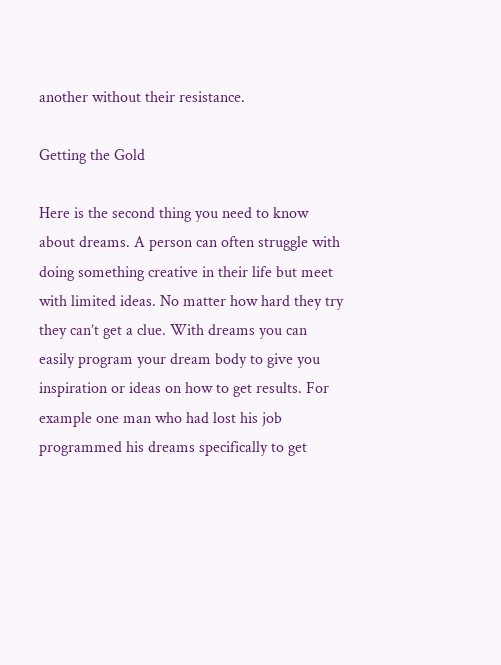another without their resistance.

Getting the Gold

Here is the second thing you need to know about dreams. A person can often struggle with doing something creative in their life but meet with limited ideas. No matter how hard they try they can’t get a clue. With dreams you can easily program your dream body to give you inspiration or ideas on how to get results. For example one man who had lost his job programmed his dreams specifically to get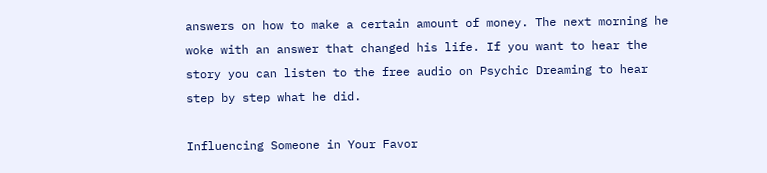answers on how to make a certain amount of money. The next morning he woke with an answer that changed his life. If you want to hear the story you can listen to the free audio on Psychic Dreaming to hear step by step what he did.

Influencing Someone in Your Favor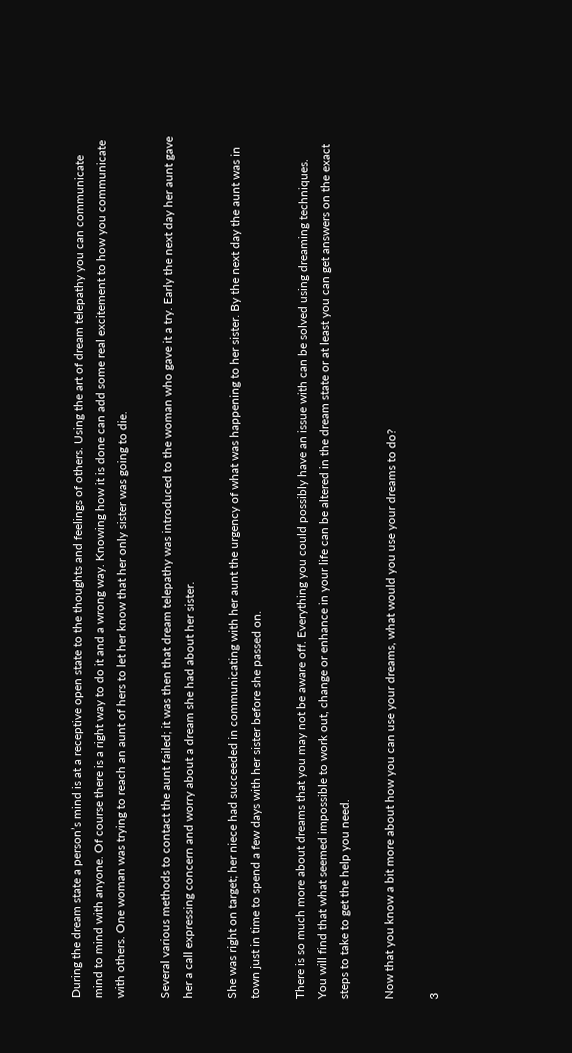During the dream state a person’s mind is at a receptive open state to the thoughts and feelings of others. Using the art of dream telepathy you can communicate mind to mind with anyone. Of course there is a right way to do it and a wrong way. Knowing how it is done can add some real excitement to how you communicate with others. One woman was trying to reach an aunt of hers to let her know that her only sister was going to die.

Several various methods to contact the aunt failed; it was then that dream telepathy was introduced to the woman who gave it a try. Early the next day her aunt gave her a call expressing concern and worry about a dream she had about her sister.

She was right on target; her niece had succeeded in communicating with her aunt the urgency of what was happening to her sister. By the next day the aunt was in town just in time to spend a few days with her sister before she passed on.

There is so much more about dreams that you may not be aware off. Everything you could possibly have an issue with can be solved using dreaming techniques. You will find that what seemed impossible to work out, change or enhance in your life can be altered in the dream state or at least you can get answers on the exact steps to take to get the help you need.

Now that you know a bit more about how you can use your dreams, what would you use your dreams to do?

3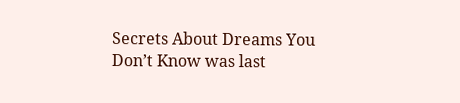Secrets About Dreams You Don’t Know was last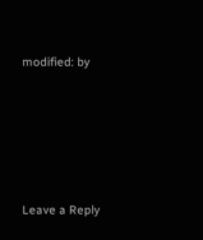modified: by






Leave a Reply